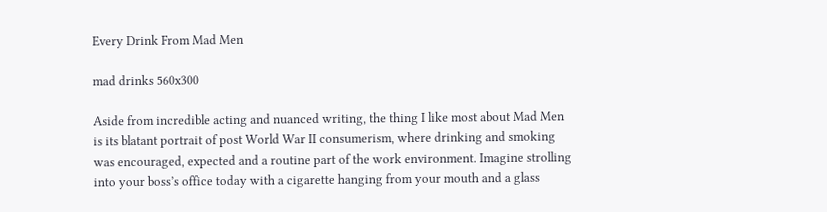Every Drink From Mad Men

mad drinks 560x300

Aside from incredible acting and nuanced writing, the thing I like most about Mad Men is its blatant portrait of post World War II consumerism, where drinking and smoking was encouraged, expected and a routine part of the work environment. Imagine strolling into your boss’s office today with a cigarette hanging from your mouth and a glass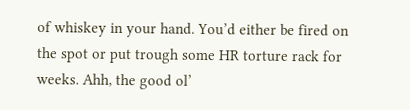of whiskey in your hand. You’d either be fired on the spot or put trough some HR torture rack for weeks. Ahh, the good ol’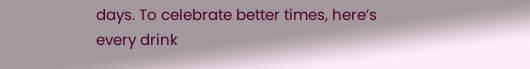days. To celebrate better times, here’s every drink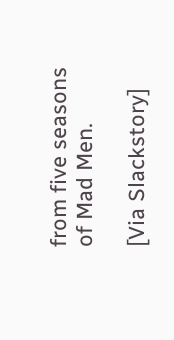from five seasons of Mad Men.

[Via Slackstory]